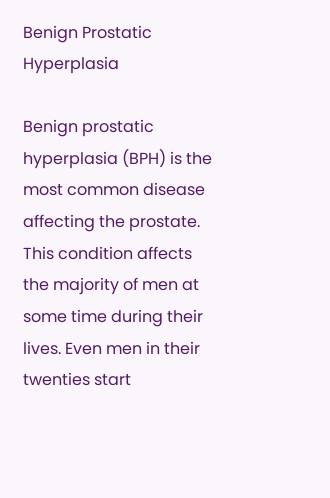Benign Prostatic Hyperplasia

Benign prostatic hyperplasia (BPH) is the most common disease affecting the prostate. This condition affects the majority of men at some time during their lives. Even men in their twenties start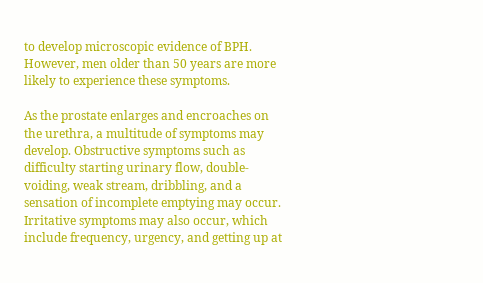to develop microscopic evidence of BPH. However, men older than 50 years are more likely to experience these symptoms.

As the prostate enlarges and encroaches on the urethra, a multitude of symptoms may develop. Obstructive symptoms such as difficulty starting urinary flow, double-voiding, weak stream, dribbling, and a sensation of incomplete emptying may occur. Irritative symptoms may also occur, which include frequency, urgency, and getting up at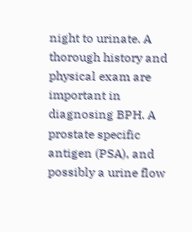night to urinate. A thorough history and physical exam are important in diagnosing BPH. A prostate specific antigen (PSA), and possibly a urine flow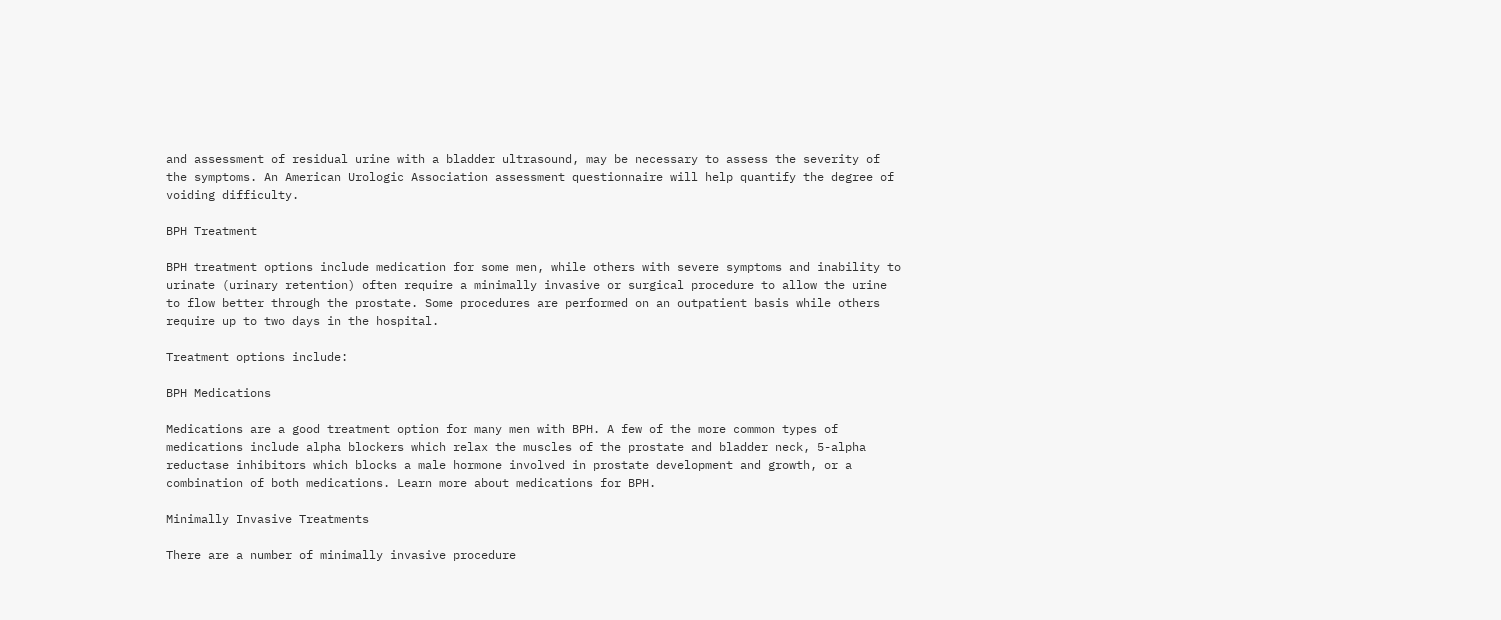and assessment of residual urine with a bladder ultrasound, may be necessary to assess the severity of the symptoms. An American Urologic Association assessment questionnaire will help quantify the degree of voiding difficulty.

BPH Treatment

BPH treatment options include medication for some men, while others with severe symptoms and inability to urinate (urinary retention) often require a minimally invasive or surgical procedure to allow the urine to flow better through the prostate. Some procedures are performed on an outpatient basis while others require up to two days in the hospital.

Treatment options include:

BPH Medications

Medications are a good treatment option for many men with BPH. A few of the more common types of medications include alpha blockers which relax the muscles of the prostate and bladder neck, 5-alpha reductase inhibitors which blocks a male hormone involved in prostate development and growth, or a combination of both medications. Learn more about medications for BPH.

Minimally Invasive Treatments

There are a number of minimally invasive procedure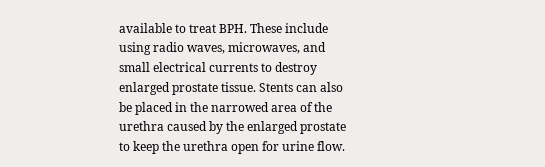available to treat BPH. These include using radio waves, microwaves, and small electrical currents to destroy enlarged prostate tissue. Stents can also be placed in the narrowed area of the urethra caused by the enlarged prostate to keep the urethra open for urine flow.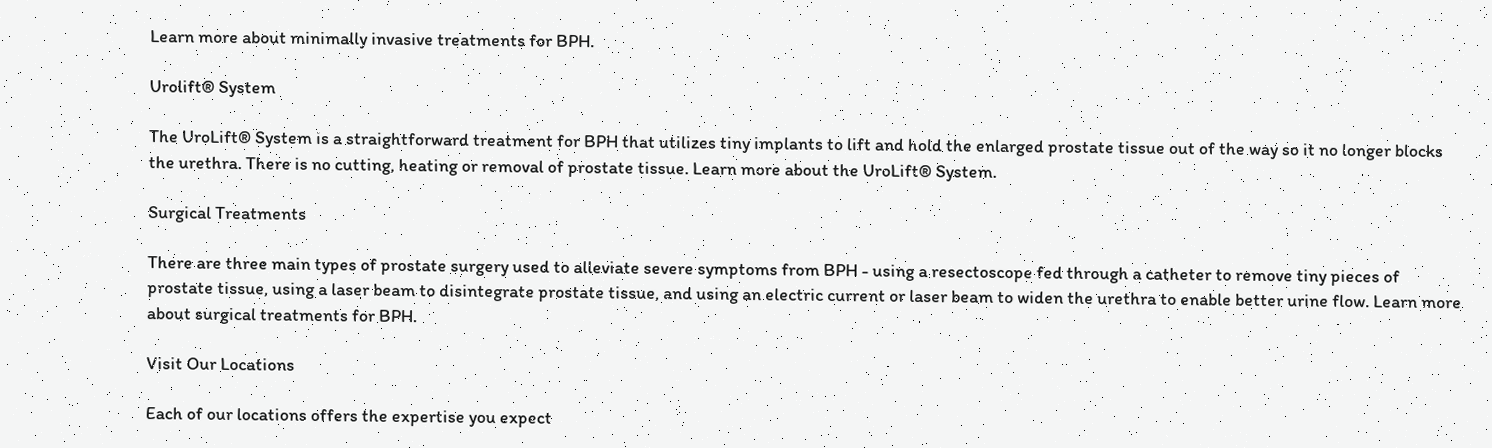Learn more about minimally invasive treatments for BPH.

Urolift® System

The UroLift® System is a straightforward treatment for BPH that utilizes tiny implants to lift and hold the enlarged prostate tissue out of the way so it no longer blocks the urethra. There is no cutting, heating or removal of prostate tissue. Learn more about the UroLift® System.

Surgical Treatments

There are three main types of prostate surgery used to alleviate severe symptoms from BPH - using a resectoscope fed through a catheter to remove tiny pieces of prostate tissue, using a laser beam to disintegrate prostate tissue, and using an electric current or laser beam to widen the urethra to enable better urine flow. Learn more about surgical treatments for BPH.

Visit Our Locations

Each of our locations offers the expertise you expect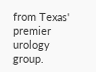from Texas' premier urology group.